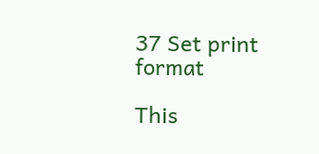37 Set print format

This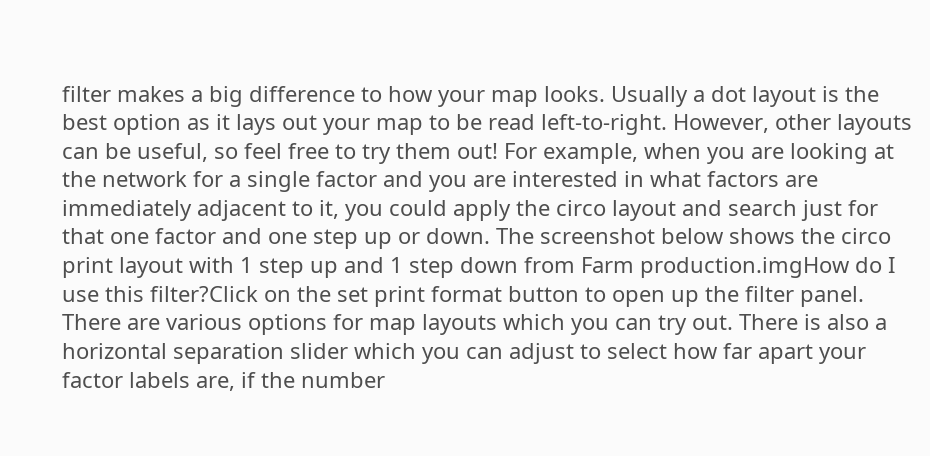filter makes a big difference to how your map looks. Usually a dot layout is the best option as it lays out your map to be read left-to-right. However, other layouts can be useful, so feel free to try them out! For example, when you are looking at the network for a single factor and you are interested in what factors are immediately adjacent to it, you could apply the circo layout and search just for that one factor and one step up or down. The screenshot below shows the circo print layout with 1 step up and 1 step down from Farm production.imgHow do I use this filter?Click on the set print format button to open up the filter panel. There are various options for map layouts which you can try out. There is also a horizontal separation slider which you can adjust to select how far apart your factor labels are, if the number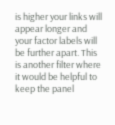is higher your links will appear longer and your factor labels will be further apart. This is another filter where it would be helpful to keep the panel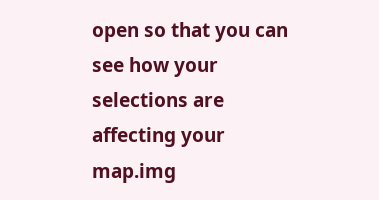open so that you can see how your selections are affecting your map.img